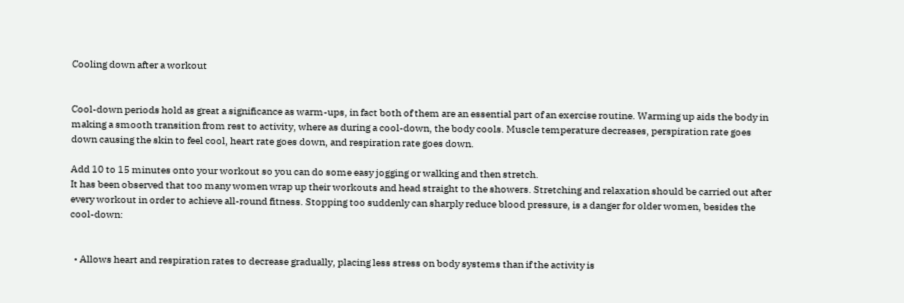Cooling down after a workout


Cool-down periods hold as great a significance as warm-ups, in fact both of them are an essential part of an exercise routine. Warming up aids the body in making a smooth transition from rest to activity, where as during a cool-down, the body cools. Muscle temperature decreases, perspiration rate goes down causing the skin to feel cool, heart rate goes down, and respiration rate goes down.

Add 10 to 15 minutes onto your workout so you can do some easy jogging or walking and then stretch.
It has been observed that too many women wrap up their workouts and head straight to the showers. Stretching and relaxation should be carried out after every workout in order to achieve all-round fitness. Stopping too suddenly can sharply reduce blood pressure, is a danger for older women, besides the cool-down:


  • Allows heart and respiration rates to decrease gradually, placing less stress on body systems than if the activity is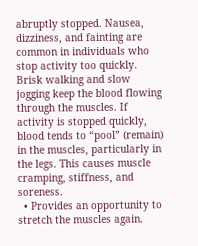abruptly stopped. Nausea, dizziness, and fainting are common in individuals who stop activity too quickly. Brisk walking and slow jogging keep the blood flowing through the muscles. If activity is stopped quickly, blood tends to “pool” (remain) in the muscles, particularly in the legs. This causes muscle cramping, stiffness, and soreness.
  • Provides an opportunity to stretch the muscles again.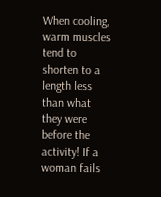When cooling, warm muscles tend to shorten to a length less than what they were before the activity! If a woman fails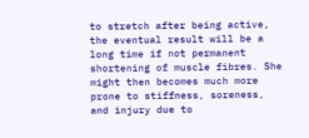to stretch after being active, the eventual result will be a long time if not permanent shortening of muscle fibres. She might then becomes much more prone to stiffness, soreness, and injury due to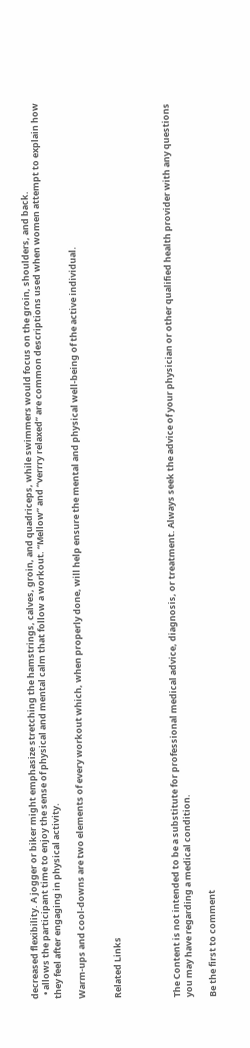decreased flexibility. A jogger or biker might emphasize stretching the hamstrings, calves, groin, and quadriceps, while swimmers would focus on the groin, shoulders, and back.
  • allows the participant time to enjoy the sense of physical and mental calm that follow a workout. “Mellow” and “verrry relaxed” are common descriptions used when women attempt to explain how they feel after engaging in physical activity.

Warm-ups and cool-downs are two elements of every workout which, when properly done, will help ensure the mental and physical well-being of the active individual.


Related Links




The Content is not intended to be a substitute for professional medical advice, diagnosis, or treatment. Always seek the advice of your physician or other qualified health provider with any questions you may have regarding a medical condition.

Be the first to comment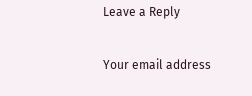Leave a Reply

Your email address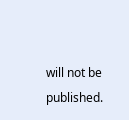will not be published.